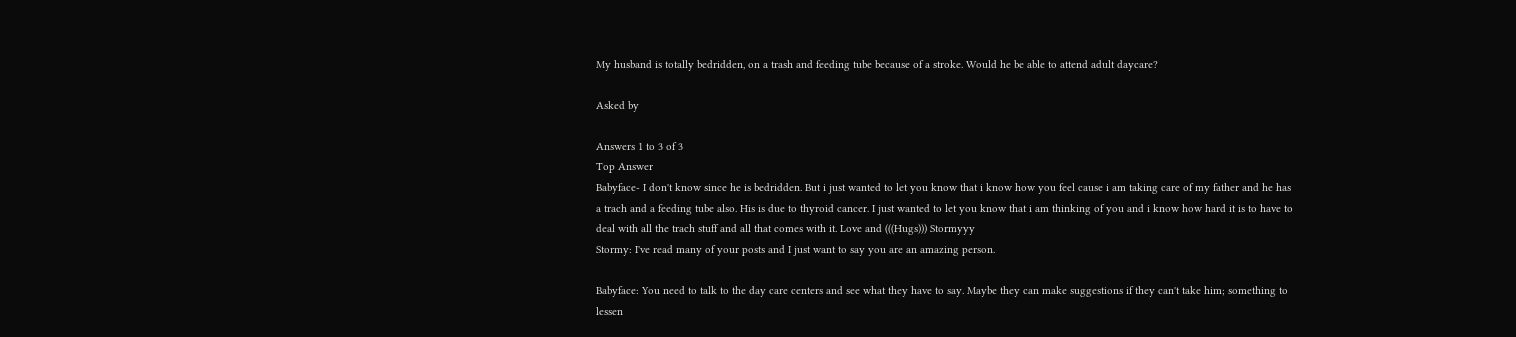My husband is totally bedridden, on a trash and feeding tube because of a stroke. Would he be able to attend adult daycare?

Asked by

Answers 1 to 3 of 3
Top Answer
Babyface- I don't know since he is bedridden. But i just wanted to let you know that i know how you feel cause i am taking care of my father and he has a trach and a feeding tube also. His is due to thyroid cancer. I just wanted to let you know that i am thinking of you and i know how hard it is to have to deal with all the trach stuff and all that comes with it. Love and (((Hugs))) Stormyyy
Stormy: I've read many of your posts and I just want to say you are an amazing person.

Babyface: You need to talk to the day care centers and see what they have to say. Maybe they can make suggestions if they can't take him; something to lessen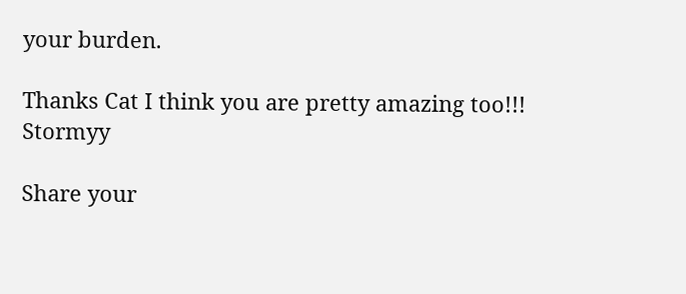your burden.

Thanks Cat I think you are pretty amazing too!!! Stormyy

Share your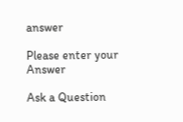answer

Please enter your Answer

Ask a Question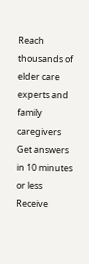Reach thousands of elder care experts and family caregivers
Get answers in 10 minutes or less
Receive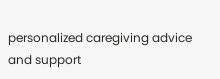personalized caregiving advice and support